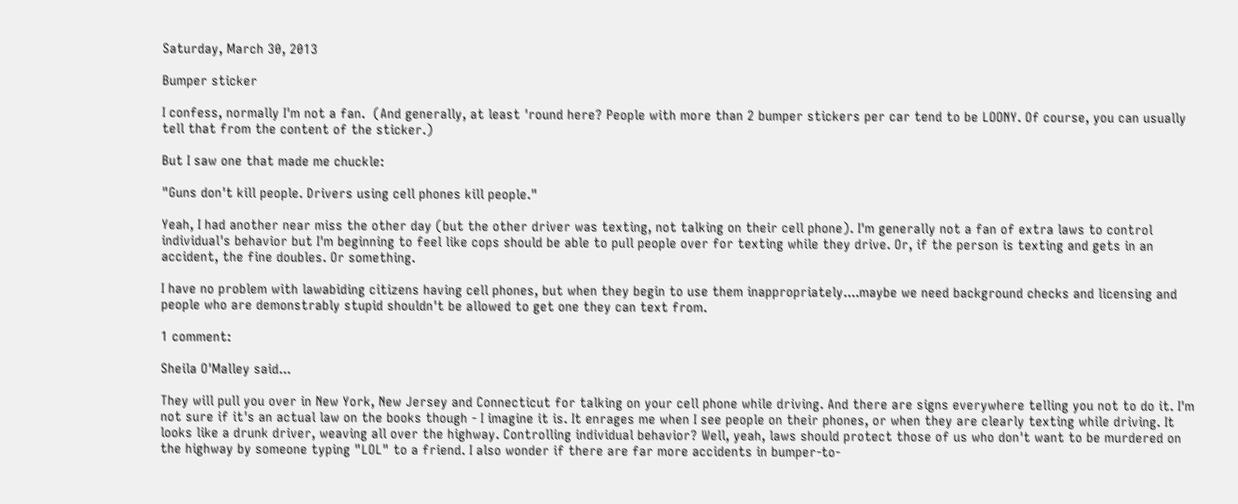Saturday, March 30, 2013

Bumper sticker

I confess, normally I'm not a fan.  (And generally, at least 'round here? People with more than 2 bumper stickers per car tend to be LOONY. Of course, you can usually tell that from the content of the sticker.)

But I saw one that made me chuckle:

"Guns don't kill people. Drivers using cell phones kill people."

Yeah, I had another near miss the other day (but the other driver was texting, not talking on their cell phone). I'm generally not a fan of extra laws to control individual's behavior but I'm beginning to feel like cops should be able to pull people over for texting while they drive. Or, if the person is texting and gets in an accident, the fine doubles. Or something.

I have no problem with lawabiding citizens having cell phones, but when they begin to use them inappropriately....maybe we need background checks and licensing and people who are demonstrably stupid shouldn't be allowed to get one they can text from.

1 comment:

Sheila O'Malley said...

They will pull you over in New York, New Jersey and Connecticut for talking on your cell phone while driving. And there are signs everywhere telling you not to do it. I'm not sure if it's an actual law on the books though - I imagine it is. It enrages me when I see people on their phones, or when they are clearly texting while driving. It looks like a drunk driver, weaving all over the highway. Controlling individual behavior? Well, yeah, laws should protect those of us who don't want to be murdered on the highway by someone typing "LOL" to a friend. I also wonder if there are far more accidents in bumper-to-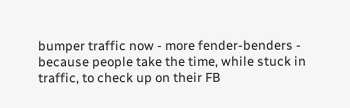bumper traffic now - more fender-benders - because people take the time, while stuck in traffic, to check up on their FB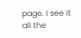page. I see it all the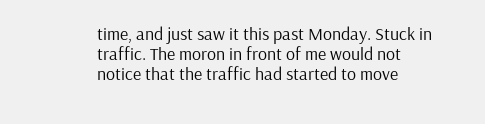time, and just saw it this past Monday. Stuck in traffic. The moron in front of me would not notice that the traffic had started to move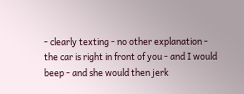- clearly texting - no other explanation - the car is right in front of you - and I would beep - and she would then jerk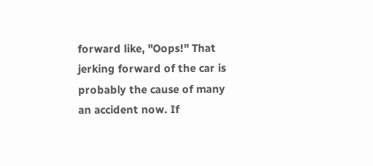forward like, "Oops!" That jerking forward of the car is probably the cause of many an accident now. If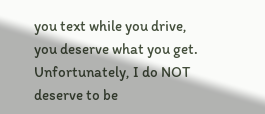you text while you drive, you deserve what you get. Unfortunately, I do NOT deserve to be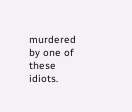murdered by one of these idiots.